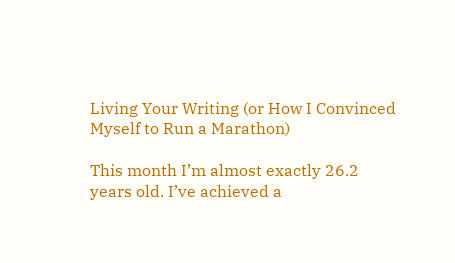Living Your Writing (or How I Convinced Myself to Run a Marathon)

This month I’m almost exactly 26.2 years old. I’ve achieved a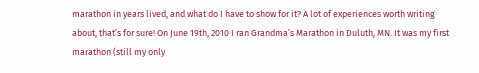marathon in years lived, and what do I have to show for it? A lot of experiences worth writing about, that’s for sure! On June 19th, 2010 I ran Grandma’s Marathon in Duluth, MN. It was my first marathon (still my only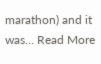marathon) and it was… Read More